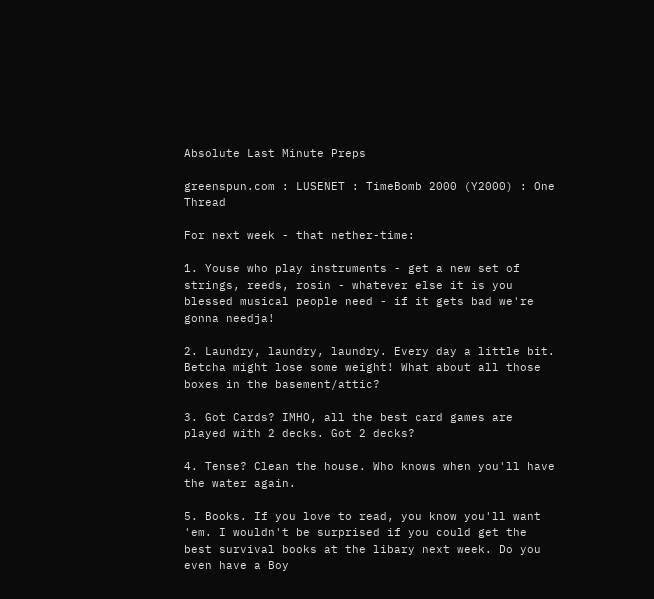Absolute Last Minute Preps

greenspun.com : LUSENET : TimeBomb 2000 (Y2000) : One Thread

For next week - that nether-time:

1. Youse who play instruments - get a new set of strings, reeds, rosin - whatever else it is you blessed musical people need - if it gets bad we're gonna needja!

2. Laundry, laundry, laundry. Every day a little bit. Betcha might lose some weight! What about all those boxes in the basement/attic?

3. Got Cards? IMHO, all the best card games are played with 2 decks. Got 2 decks?

4. Tense? Clean the house. Who knows when you'll have the water again.

5. Books. If you love to read, you know you'll want 'em. I wouldn't be surprised if you could get the best survival books at the libary next week. Do you even have a Boy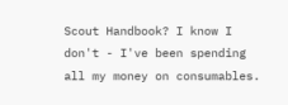Scout Handbook? I know I don't - I've been spending all my money on consumables.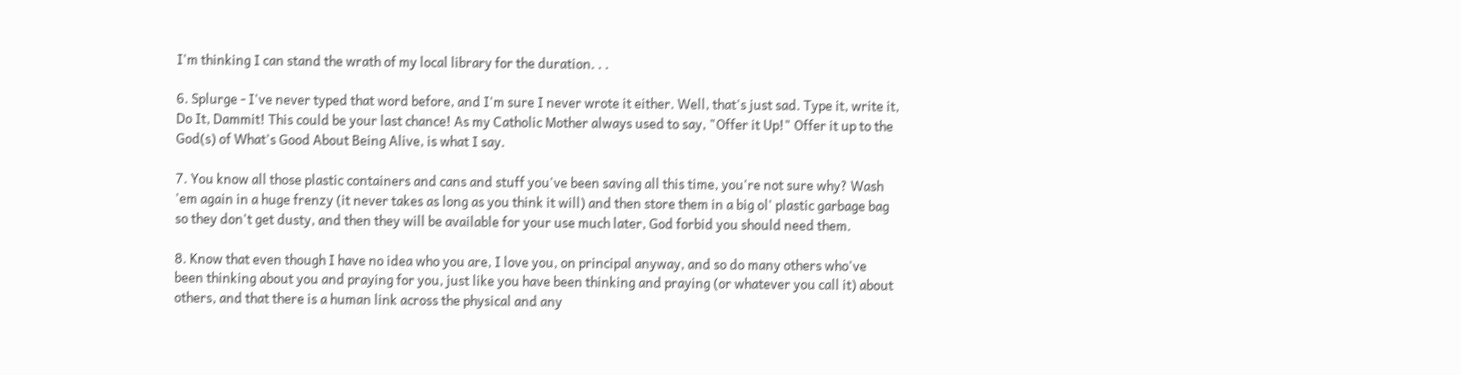I'm thinking I can stand the wrath of my local library for the duration. . .

6. Splurge - I've never typed that word before, and I'm sure I never wrote it either. Well, that's just sad. Type it, write it, Do It, Dammit! This could be your last chance! As my Catholic Mother always used to say, "Offer it Up!" Offer it up to the God(s) of What's Good About Being Alive, is what I say.

7. You know all those plastic containers and cans and stuff you've been saving all this time, you're not sure why? Wash 'em again in a huge frenzy (it never takes as long as you think it will) and then store them in a big ol' plastic garbage bag so they don't get dusty, and then they will be available for your use much later, God forbid you should need them.

8. Know that even though I have no idea who you are, I love you, on principal anyway, and so do many others who've been thinking about you and praying for you, just like you have been thinking and praying (or whatever you call it) about others, and that there is a human link across the physical and any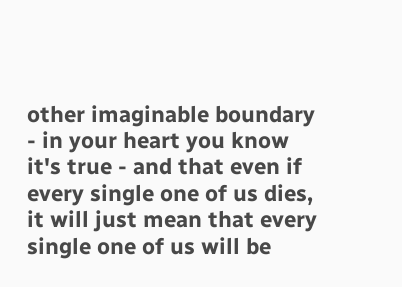other imaginable boundary - in your heart you know it's true - and that even if every single one of us dies, it will just mean that every single one of us will be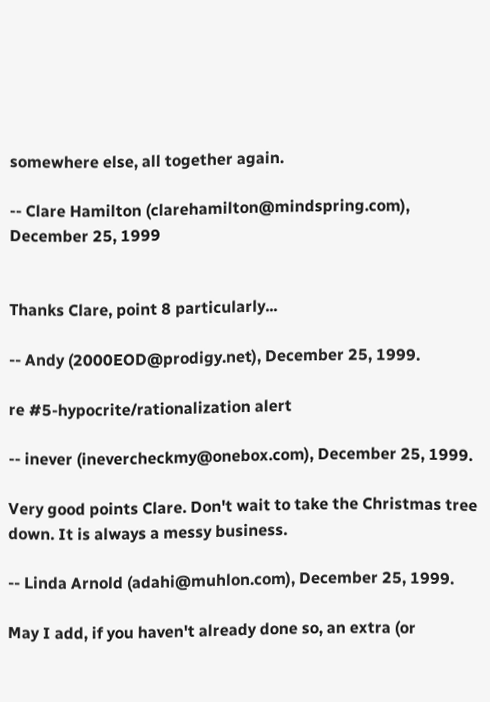somewhere else, all together again.

-- Clare Hamilton (clarehamilton@mindspring.com), December 25, 1999


Thanks Clare, point 8 particularly...

-- Andy (2000EOD@prodigy.net), December 25, 1999.

re #5-hypocrite/rationalization alert

-- inever (inevercheckmy@onebox.com), December 25, 1999.

Very good points Clare. Don't wait to take the Christmas tree down. It is always a messy business.

-- Linda Arnold (adahi@muhlon.com), December 25, 1999.

May I add, if you haven't already done so, an extra (or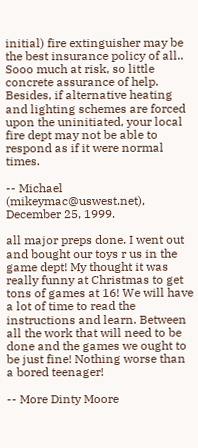initial) fire extinguisher may be the best insurance policy of all.. Sooo much at risk, so little concrete assurance of help. Besides, if alternative heating and lighting schemes are forced upon the uninitiated, your local fire dept may not be able to respond as if it were normal times.

-- Michael (mikeymac@uswest.net), December 25, 1999.

all major preps done. I went out and bought our toys r us in the game dept! My thought it was really funny at Christmas to get tons of games at 16! We will have a lot of time to read the instructions and learn. Between all the work that will need to be done and the games we ought to be just fine! Nothing worse than a bored teenager!

-- More Dinty Moore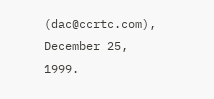(dac@ccrtc.com), December 25, 1999.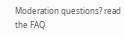Moderation questions? read the FAQ